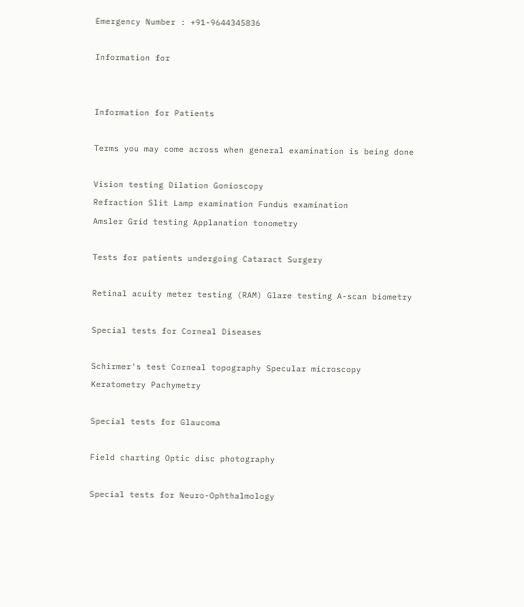Emergency Number : +91-9644345836

Information for


Information for Patients

Terms you may come across when general examination is being done

Vision testing Dilation Gonioscopy
Refraction Slit Lamp examination Fundus examination
Amsler Grid testing Applanation tonometry

Tests for patients undergoing Cataract Surgery

Retinal acuity meter testing (RAM) Glare testing A-scan biometry

Special tests for Corneal Diseases

Schirmer's test Corneal topography Specular microscopy
Keratometry Pachymetry

Special tests for Glaucoma

Field charting Optic disc photography

Special tests for Neuro-Ophthalmology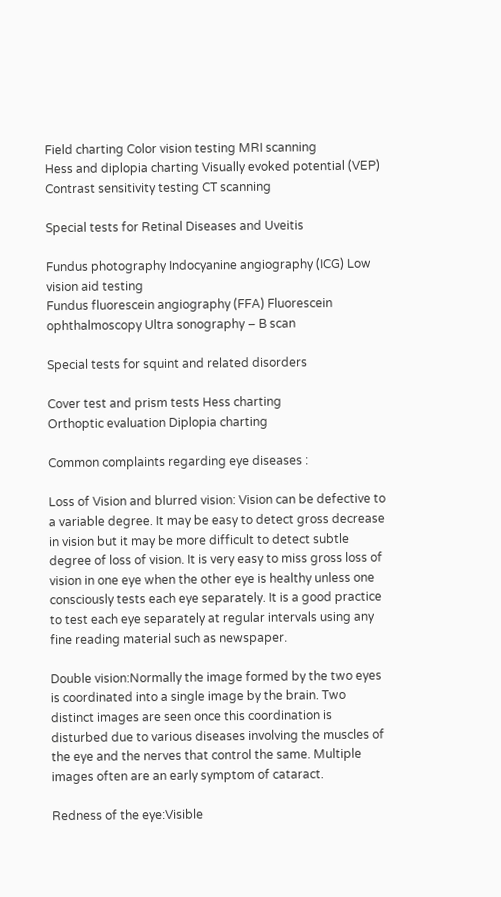Field charting Color vision testing MRI scanning
Hess and diplopia charting Visually evoked potential (VEP)
Contrast sensitivity testing CT scanning

Special tests for Retinal Diseases and Uveitis

Fundus photography Indocyanine angiography (ICG) Low vision aid testing
Fundus fluorescein angiography (FFA) Fluorescein ophthalmoscopy Ultra sonography – B scan

Special tests for squint and related disorders

Cover test and prism tests Hess charting
Orthoptic evaluation Diplopia charting

Common complaints regarding eye diseases :

Loss of Vision and blurred vision: Vision can be defective to a variable degree. It may be easy to detect gross decrease in vision but it may be more difficult to detect subtle degree of loss of vision. It is very easy to miss gross loss of vision in one eye when the other eye is healthy unless one consciously tests each eye separately. It is a good practice to test each eye separately at regular intervals using any fine reading material such as newspaper.

Double vision:Normally the image formed by the two eyes is coordinated into a single image by the brain. Two distinct images are seen once this coordination is disturbed due to various diseases involving the muscles of the eye and the nerves that control the same. Multiple images often are an early symptom of cataract.

Redness of the eye:Visible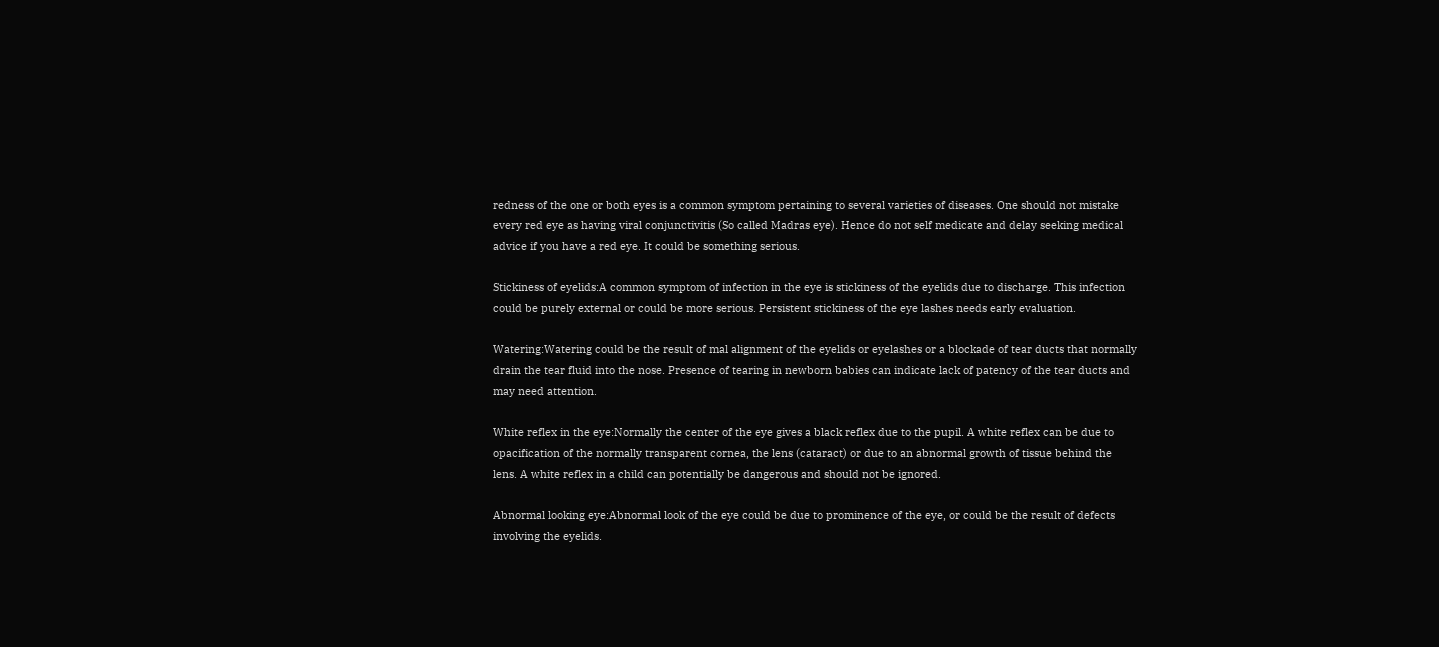redness of the one or both eyes is a common symptom pertaining to several varieties of diseases. One should not mistake every red eye as having viral conjunctivitis (So called Madras eye). Hence do not self medicate and delay seeking medical advice if you have a red eye. It could be something serious.

Stickiness of eyelids:A common symptom of infection in the eye is stickiness of the eyelids due to discharge. This infection could be purely external or could be more serious. Persistent stickiness of the eye lashes needs early evaluation.

Watering:Watering could be the result of mal alignment of the eyelids or eyelashes or a blockade of tear ducts that normally drain the tear fluid into the nose. Presence of tearing in newborn babies can indicate lack of patency of the tear ducts and may need attention.

White reflex in the eye:Normally the center of the eye gives a black reflex due to the pupil. A white reflex can be due to opacification of the normally transparent cornea, the lens (cataract) or due to an abnormal growth of tissue behind the lens. A white reflex in a child can potentially be dangerous and should not be ignored.

Abnormal looking eye:Abnormal look of the eye could be due to prominence of the eye, or could be the result of defects involving the eyelids.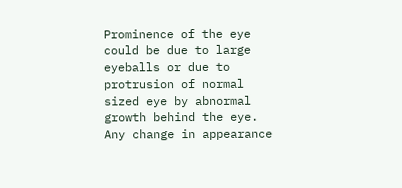Prominence of the eye could be due to large eyeballs or due to protrusion of normal sized eye by abnormal growth behind the eye. Any change in appearance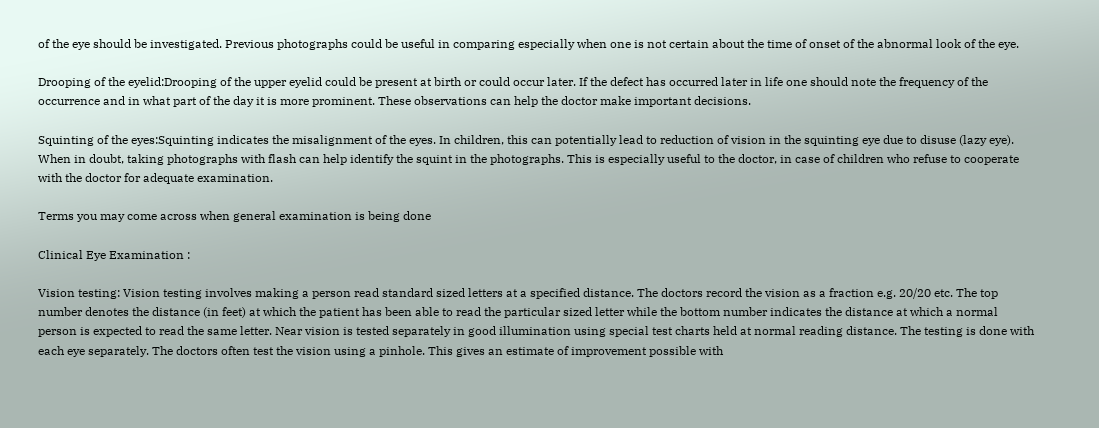of the eye should be investigated. Previous photographs could be useful in comparing especially when one is not certain about the time of onset of the abnormal look of the eye.

Drooping of the eyelid:Drooping of the upper eyelid could be present at birth or could occur later. If the defect has occurred later in life one should note the frequency of the occurrence and in what part of the day it is more prominent. These observations can help the doctor make important decisions.

Squinting of the eyes:Squinting indicates the misalignment of the eyes. In children, this can potentially lead to reduction of vision in the squinting eye due to disuse (lazy eye). When in doubt, taking photographs with flash can help identify the squint in the photographs. This is especially useful to the doctor, in case of children who refuse to cooperate with the doctor for adequate examination.

Terms you may come across when general examination is being done

Clinical Eye Examination :

Vision testing: Vision testing involves making a person read standard sized letters at a specified distance. The doctors record the vision as a fraction e.g. 20/20 etc. The top number denotes the distance (in feet) at which the patient has been able to read the particular sized letter while the bottom number indicates the distance at which a normal person is expected to read the same letter. Near vision is tested separately in good illumination using special test charts held at normal reading distance. The testing is done with each eye separately. The doctors often test the vision using a pinhole. This gives an estimate of improvement possible with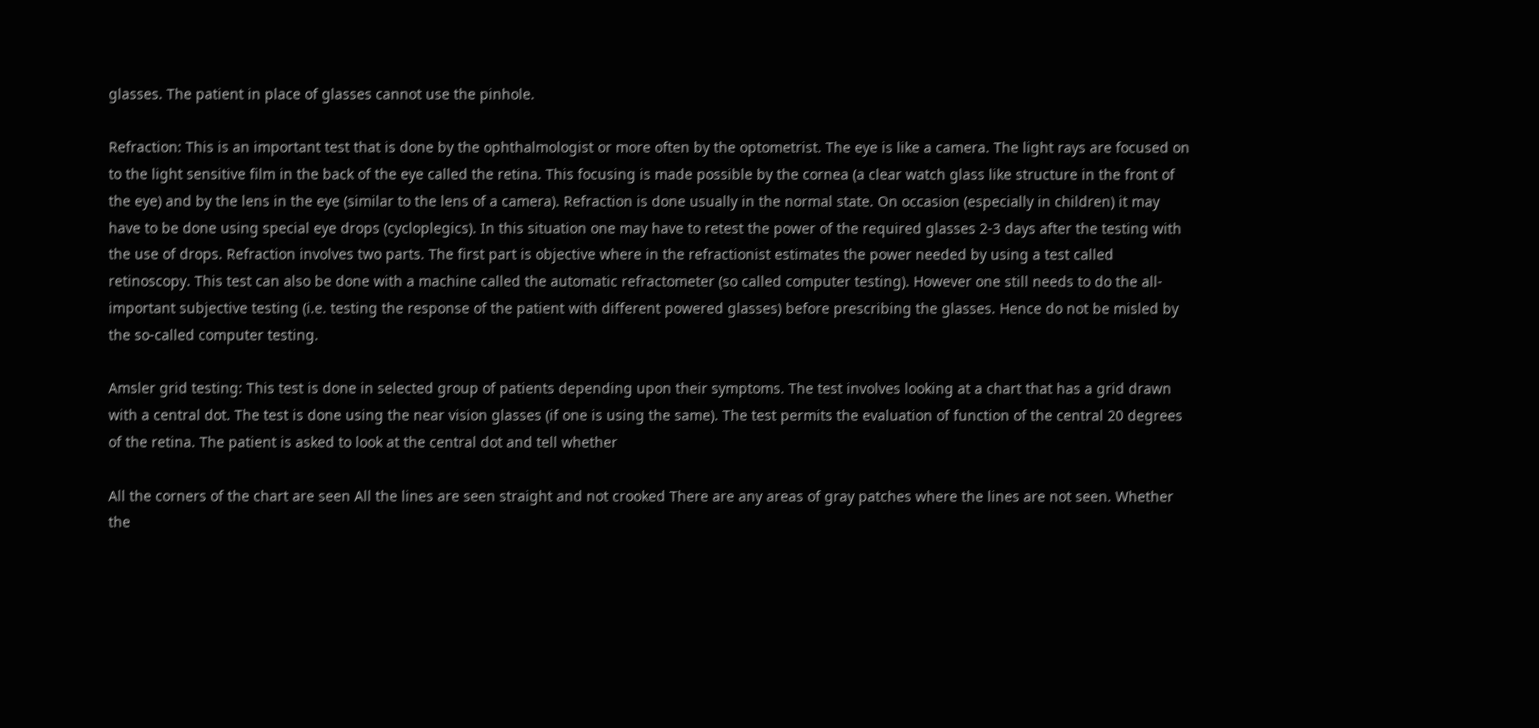glasses. The patient in place of glasses cannot use the pinhole.

Refraction: This is an important test that is done by the ophthalmologist or more often by the optometrist. The eye is like a camera. The light rays are focused on to the light sensitive film in the back of the eye called the retina. This focusing is made possible by the cornea (a clear watch glass like structure in the front of the eye) and by the lens in the eye (similar to the lens of a camera). Refraction is done usually in the normal state. On occasion (especially in children) it may have to be done using special eye drops (cycloplegics). In this situation one may have to retest the power of the required glasses 2-3 days after the testing with the use of drops. Refraction involves two parts. The first part is objective where in the refractionist estimates the power needed by using a test called retinoscopy. This test can also be done with a machine called the automatic refractometer (so called computer testing). However one still needs to do the all-important subjective testing (i.e. testing the response of the patient with different powered glasses) before prescribing the glasses. Hence do not be misled by the so-called computer testing.

Amsler grid testing: This test is done in selected group of patients depending upon their symptoms. The test involves looking at a chart that has a grid drawn with a central dot. The test is done using the near vision glasses (if one is using the same). The test permits the evaluation of function of the central 20 degrees of the retina. The patient is asked to look at the central dot and tell whether

All the corners of the chart are seen All the lines are seen straight and not crooked There are any areas of gray patches where the lines are not seen. Whether the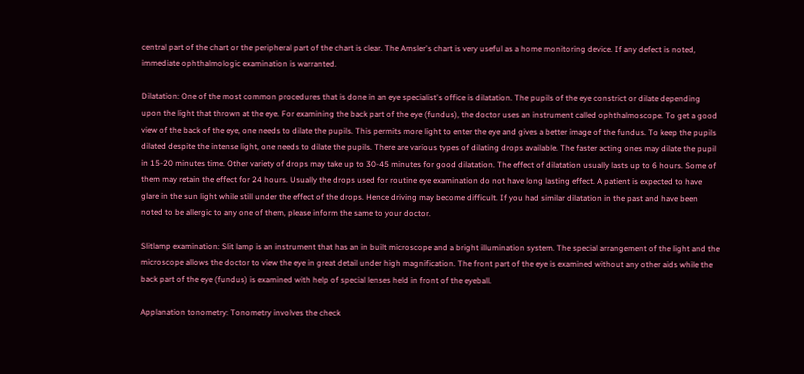central part of the chart or the peripheral part of the chart is clear. The Amsler's chart is very useful as a home monitoring device. If any defect is noted, immediate ophthalmologic examination is warranted.

Dilatation: One of the most common procedures that is done in an eye specialist's office is dilatation. The pupils of the eye constrict or dilate depending upon the light that thrown at the eye. For examining the back part of the eye (fundus), the doctor uses an instrument called ophthalmoscope. To get a good view of the back of the eye, one needs to dilate the pupils. This permits more light to enter the eye and gives a better image of the fundus. To keep the pupils dilated despite the intense light, one needs to dilate the pupils. There are various types of dilating drops available. The faster acting ones may dilate the pupil in 15-20 minutes time. Other variety of drops may take up to 30-45 minutes for good dilatation. The effect of dilatation usually lasts up to 6 hours. Some of them may retain the effect for 24 hours. Usually the drops used for routine eye examination do not have long lasting effect. A patient is expected to have glare in the sun light while still under the effect of the drops. Hence driving may become difficult. If you had similar dilatation in the past and have been noted to be allergic to any one of them, please inform the same to your doctor.

Slitlamp examination: Slit lamp is an instrument that has an in built microscope and a bright illumination system. The special arrangement of the light and the microscope allows the doctor to view the eye in great detail under high magnification. The front part of the eye is examined without any other aids while the back part of the eye (fundus) is examined with help of special lenses held in front of the eyeball.

Applanation tonometry: Tonometry involves the check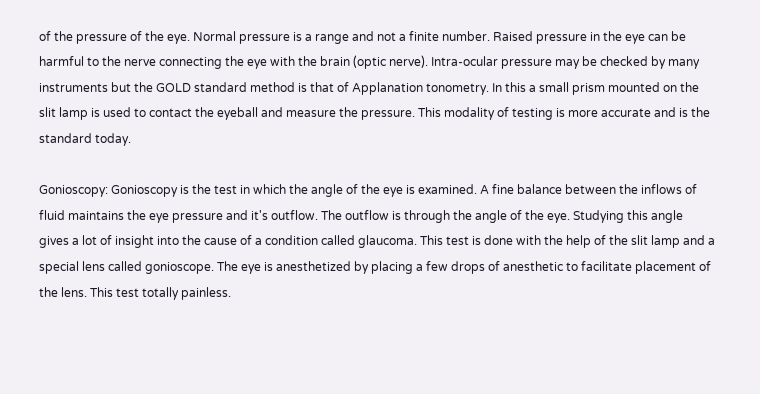of the pressure of the eye. Normal pressure is a range and not a finite number. Raised pressure in the eye can be harmful to the nerve connecting the eye with the brain (optic nerve). Intra-ocular pressure may be checked by many instruments but the GOLD standard method is that of Applanation tonometry. In this a small prism mounted on the slit lamp is used to contact the eyeball and measure the pressure. This modality of testing is more accurate and is the standard today.

Gonioscopy: Gonioscopy is the test in which the angle of the eye is examined. A fine balance between the inflows of fluid maintains the eye pressure and it's outflow. The outflow is through the angle of the eye. Studying this angle gives a lot of insight into the cause of a condition called glaucoma. This test is done with the help of the slit lamp and a special lens called gonioscope. The eye is anesthetized by placing a few drops of anesthetic to facilitate placement of the lens. This test totally painless.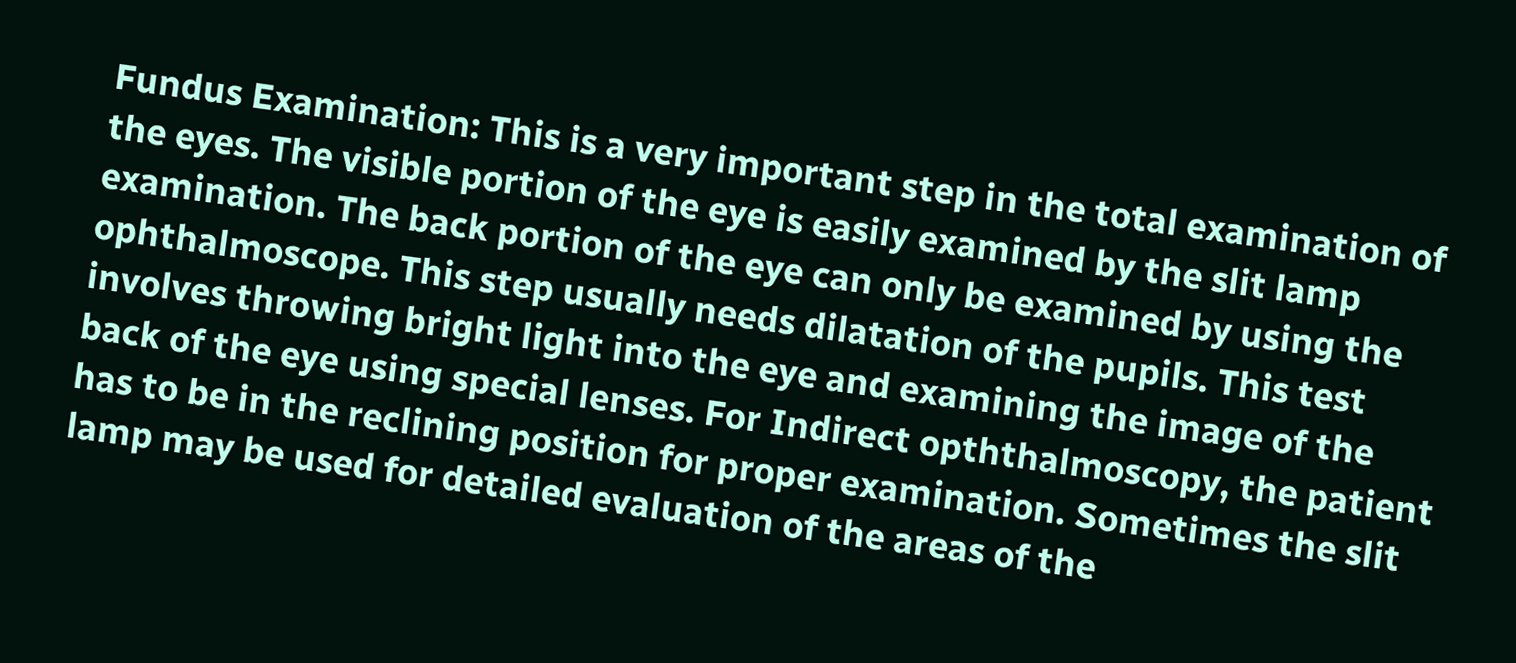Fundus Examination: This is a very important step in the total examination of the eyes. The visible portion of the eye is easily examined by the slit lamp examination. The back portion of the eye can only be examined by using the ophthalmoscope. This step usually needs dilatation of the pupils. This test involves throwing bright light into the eye and examining the image of the back of the eye using special lenses. For Indirect opththalmoscopy, the patient has to be in the reclining position for proper examination. Sometimes the slit lamp may be used for detailed evaluation of the areas of the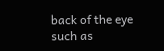back of the eye such as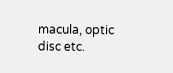macula, optic disc etc.